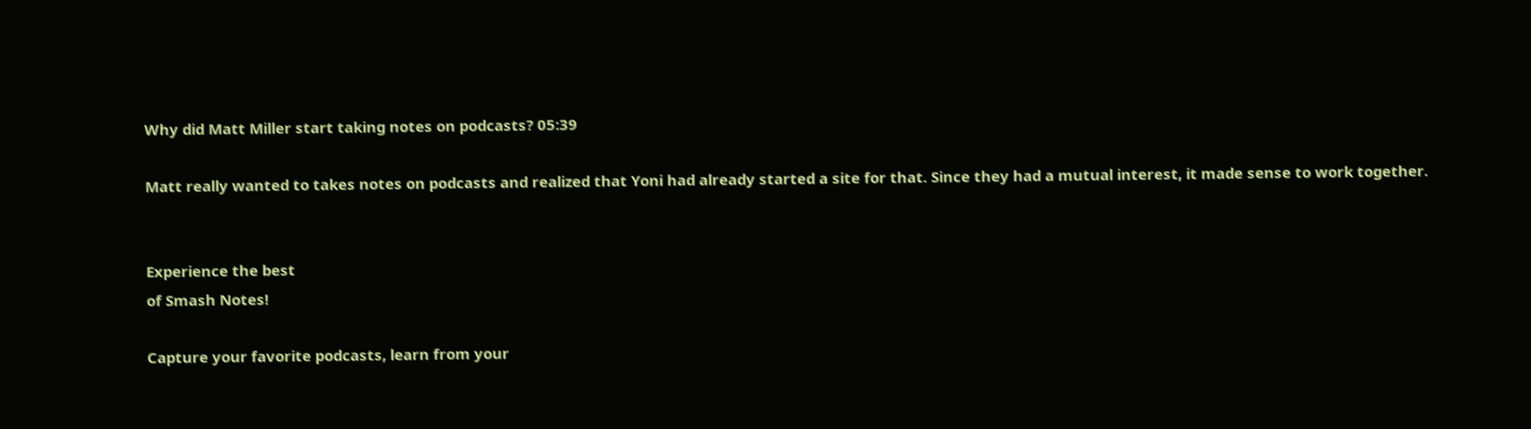Why did Matt Miller start taking notes on podcasts? 05:39

Matt really wanted to takes notes on podcasts and realized that Yoni had already started a site for that. Since they had a mutual interest, it made sense to work together.


Experience the best
of Smash Notes!

Capture your favorite podcasts, learn from your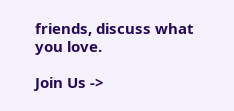friends, discuss what you love.

Join Us ->